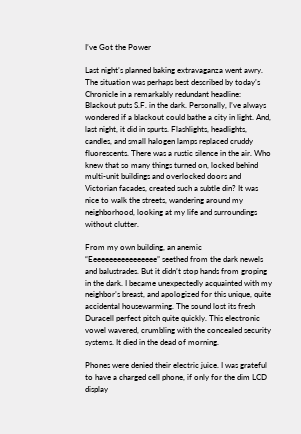I’ve Got the Power

Last night’s planned baking extravaganza went awry. The situation was perhaps best described by today’s Chronicle in a remarkably redundant headline: Blackout puts S.F. in the dark. Personally, I’ve always wondered if a blackout could bathe a city in light. And, last night, it did in spurts. Flashlights, headlights, candles, and small halogen lamps replaced cruddy fluorescents. There was a rustic silence in the air. Who knew that so many things turned on, locked behind multi-unit buildings and overlocked doors and Victorian facades, created such a subtle din? It was nice to walk the streets, wandering around my neighborhood, looking at my life and surroundings without clutter.

From my own building, an anemic “Eeeeeeeeeeeeeeeee” seethed from the dark newels and balustrades. But it didn’t stop hands from groping in the dark. I became unexpectedly acquainted with my neighbor’s breast, and apologized for this unique, quite accidental housewarming. The sound lost its fresh Duracell perfect pitch quite quickly. This electronic vowel wavered, crumbling with the concealed security systems. It died in the dead of morning.

Phones were denied their electric juice. I was grateful to have a charged cell phone, if only for the dim LCD display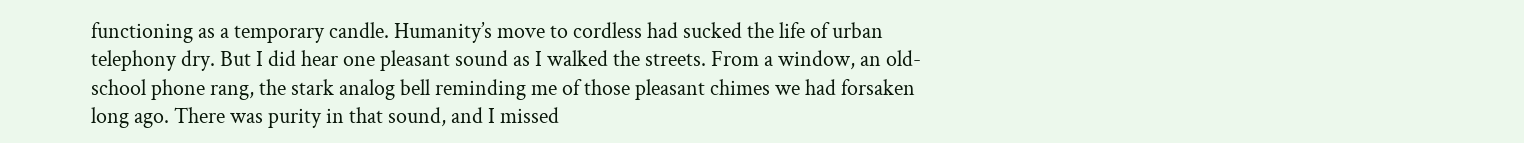functioning as a temporary candle. Humanity’s move to cordless had sucked the life of urban telephony dry. But I did hear one pleasant sound as I walked the streets. From a window, an old-school phone rang, the stark analog bell reminding me of those pleasant chimes we had forsaken long ago. There was purity in that sound, and I missed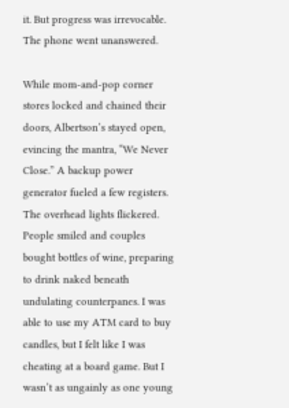it. But progress was irrevocable. The phone went unanswered.

While mom-and-pop corner stores locked and chained their doors, Albertson’s stayed open, evincing the mantra, “We Never Close.” A backup power generator fueled a few registers. The overhead lights flickered. People smiled and couples bought bottles of wine, preparing to drink naked beneath undulating counterpanes. I was able to use my ATM card to buy candles, but I felt like I was cheating at a board game. But I wasn’t as ungainly as one young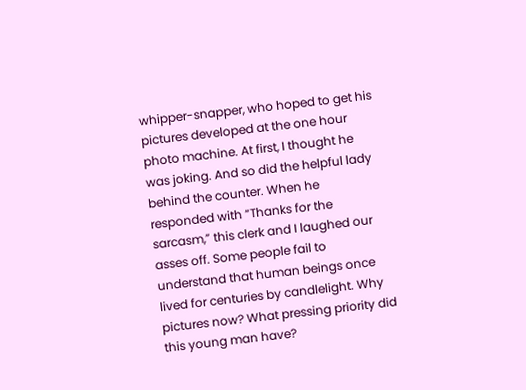whipper-snapper, who hoped to get his pictures developed at the one hour photo machine. At first, I thought he was joking. And so did the helpful lady behind the counter. When he responded with “Thanks for the sarcasm,” this clerk and I laughed our asses off. Some people fail to understand that human beings once lived for centuries by candlelight. Why pictures now? What pressing priority did this young man have?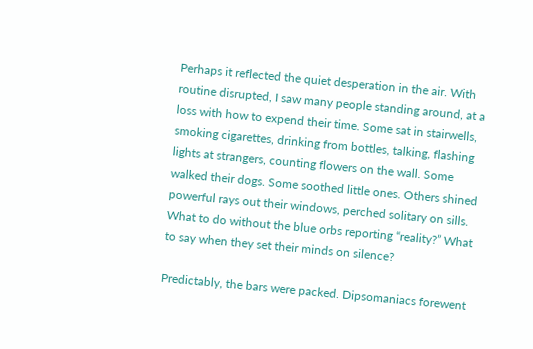Perhaps it reflected the quiet desperation in the air. With routine disrupted, I saw many people standing around, at a loss with how to expend their time. Some sat in stairwells, smoking cigarettes, drinking from bottles, talking, flashing lights at strangers, counting flowers on the wall. Some walked their dogs. Some soothed little ones. Others shined powerful rays out their windows, perched solitary on sills. What to do without the blue orbs reporting “reality?” What to say when they set their minds on silence?

Predictably, the bars were packed. Dipsomaniacs forewent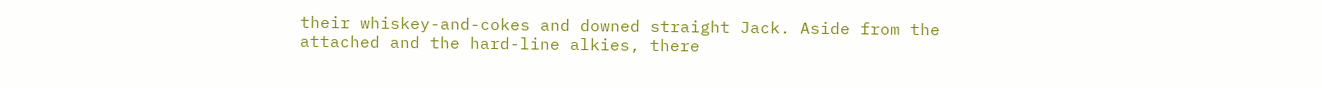their whiskey-and-cokes and downed straight Jack. Aside from the attached and the hard-line alkies, there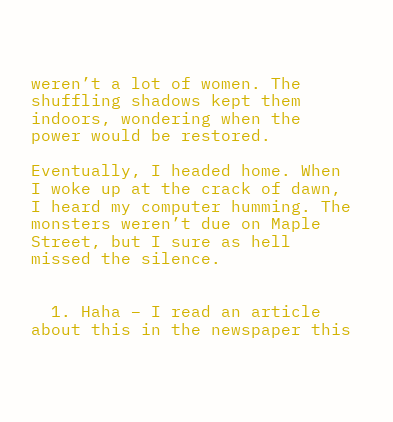weren’t a lot of women. The shuffling shadows kept them indoors, wondering when the power would be restored.

Eventually, I headed home. When I woke up at the crack of dawn, I heard my computer humming. The monsters weren’t due on Maple Street, but I sure as hell missed the silence.


  1. Haha – I read an article about this in the newspaper this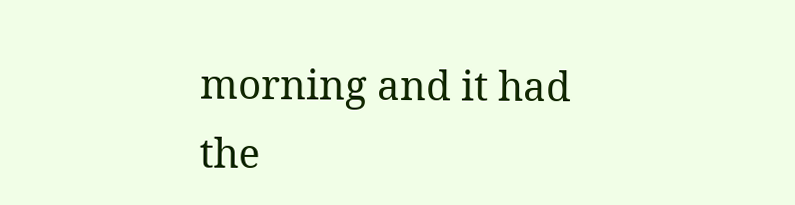morning and it had the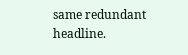same redundant headline.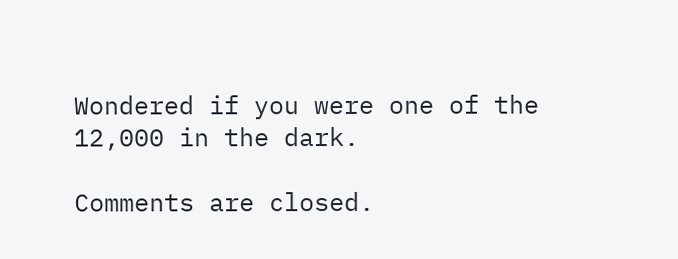Wondered if you were one of the 12,000 in the dark.

Comments are closed.